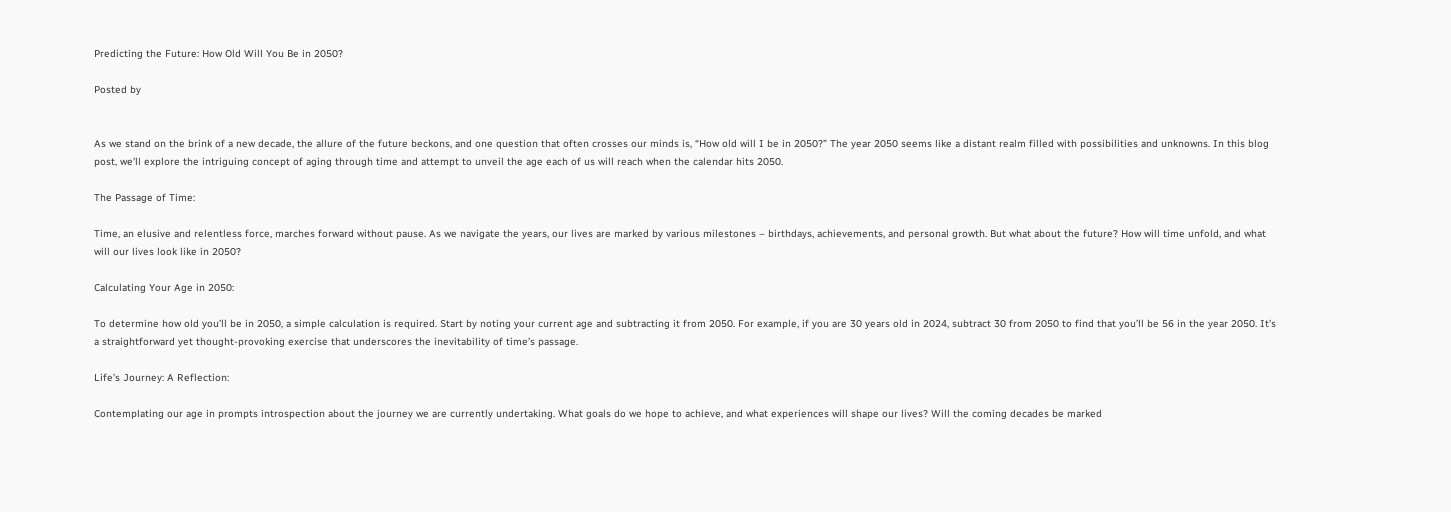Predicting the Future: How Old Will You Be in 2050?

Posted by


As we stand on the brink of a new decade, the allure of the future beckons, and one question that often crosses our minds is, “How old will I be in 2050?” The year 2050 seems like a distant realm filled with possibilities and unknowns. In this blog post, we’ll explore the intriguing concept of aging through time and attempt to unveil the age each of us will reach when the calendar hits 2050.

The Passage of Time:

Time, an elusive and relentless force, marches forward without pause. As we navigate the years, our lives are marked by various milestones – birthdays, achievements, and personal growth. But what about the future? How will time unfold, and what will our lives look like in 2050?

Calculating Your Age in 2050:

To determine how old you’ll be in 2050, a simple calculation is required. Start by noting your current age and subtracting it from 2050. For example, if you are 30 years old in 2024, subtract 30 from 2050 to find that you’ll be 56 in the year 2050. It’s a straightforward yet thought-provoking exercise that underscores the inevitability of time’s passage.

Life’s Journey: A Reflection:

Contemplating our age in prompts introspection about the journey we are currently undertaking. What goals do we hope to achieve, and what experiences will shape our lives? Will the coming decades be marked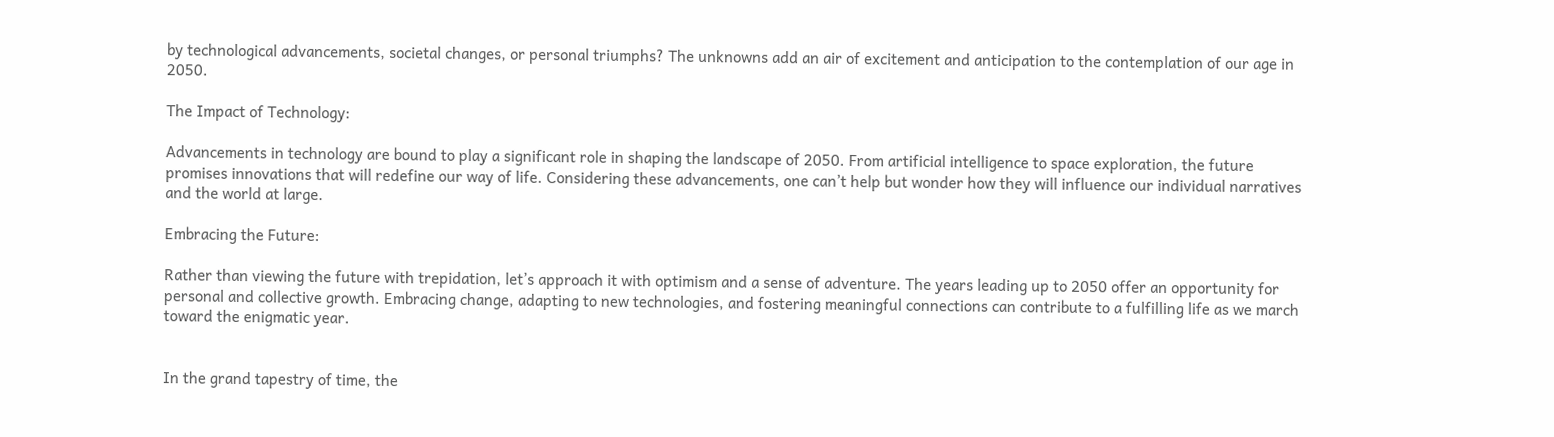by technological advancements, societal changes, or personal triumphs? The unknowns add an air of excitement and anticipation to the contemplation of our age in 2050.

The Impact of Technology:

Advancements in technology are bound to play a significant role in shaping the landscape of 2050. From artificial intelligence to space exploration, the future promises innovations that will redefine our way of life. Considering these advancements, one can’t help but wonder how they will influence our individual narratives and the world at large.

Embracing the Future:

Rather than viewing the future with trepidation, let’s approach it with optimism and a sense of adventure. The years leading up to 2050 offer an opportunity for personal and collective growth. Embracing change, adapting to new technologies, and fostering meaningful connections can contribute to a fulfilling life as we march toward the enigmatic year.


In the grand tapestry of time, the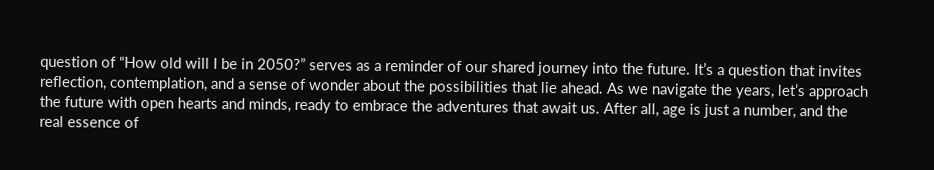question of “How old will I be in 2050?” serves as a reminder of our shared journey into the future. It’s a question that invites reflection, contemplation, and a sense of wonder about the possibilities that lie ahead. As we navigate the years, let’s approach the future with open hearts and minds, ready to embrace the adventures that await us. After all, age is just a number, and the real essence of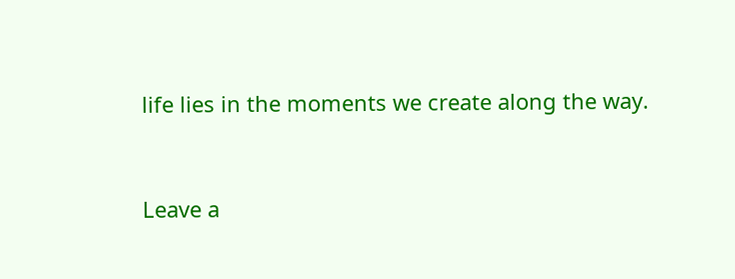life lies in the moments we create along the way.


Leave a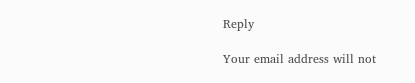Reply

Your email address will not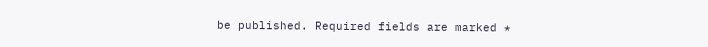be published. Required fields are marked *